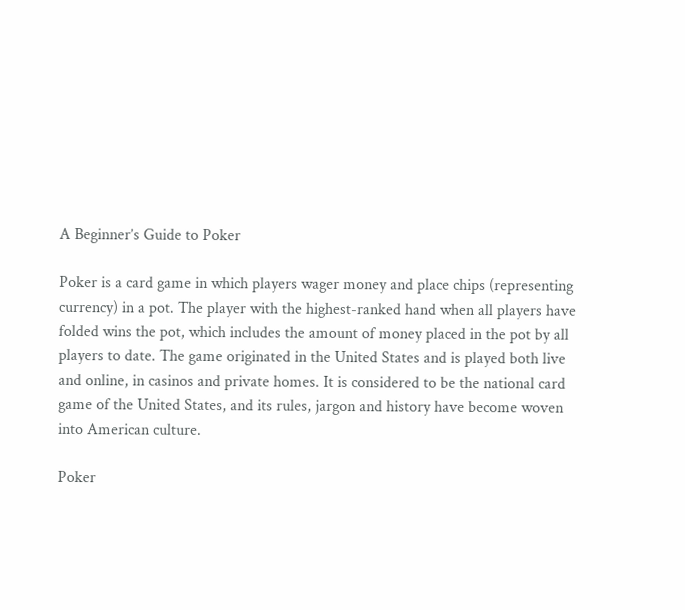A Beginner’s Guide to Poker

Poker is a card game in which players wager money and place chips (representing currency) in a pot. The player with the highest-ranked hand when all players have folded wins the pot, which includes the amount of money placed in the pot by all players to date. The game originated in the United States and is played both live and online, in casinos and private homes. It is considered to be the national card game of the United States, and its rules, jargon and history have become woven into American culture.

Poker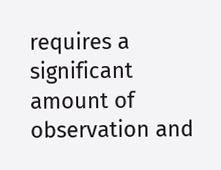requires a significant amount of observation and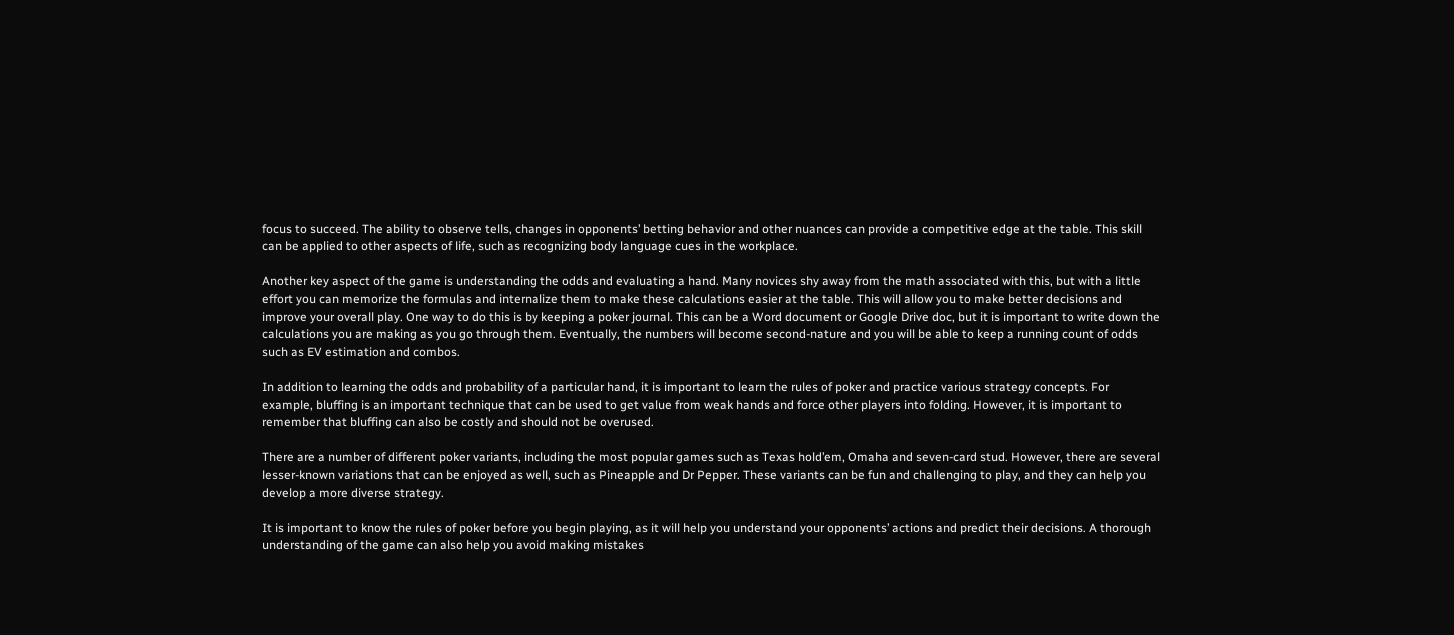focus to succeed. The ability to observe tells, changes in opponents’ betting behavior and other nuances can provide a competitive edge at the table. This skill can be applied to other aspects of life, such as recognizing body language cues in the workplace.

Another key aspect of the game is understanding the odds and evaluating a hand. Many novices shy away from the math associated with this, but with a little effort you can memorize the formulas and internalize them to make these calculations easier at the table. This will allow you to make better decisions and improve your overall play. One way to do this is by keeping a poker journal. This can be a Word document or Google Drive doc, but it is important to write down the calculations you are making as you go through them. Eventually, the numbers will become second-nature and you will be able to keep a running count of odds such as EV estimation and combos.

In addition to learning the odds and probability of a particular hand, it is important to learn the rules of poker and practice various strategy concepts. For example, bluffing is an important technique that can be used to get value from weak hands and force other players into folding. However, it is important to remember that bluffing can also be costly and should not be overused.

There are a number of different poker variants, including the most popular games such as Texas hold’em, Omaha and seven-card stud. However, there are several lesser-known variations that can be enjoyed as well, such as Pineapple and Dr Pepper. These variants can be fun and challenging to play, and they can help you develop a more diverse strategy.

It is important to know the rules of poker before you begin playing, as it will help you understand your opponents’ actions and predict their decisions. A thorough understanding of the game can also help you avoid making mistakes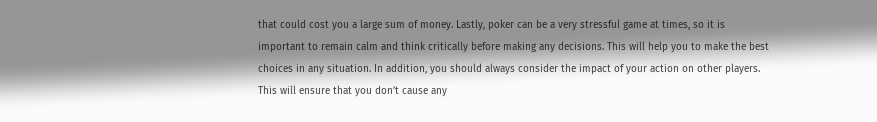that could cost you a large sum of money. Lastly, poker can be a very stressful game at times, so it is important to remain calm and think critically before making any decisions. This will help you to make the best choices in any situation. In addition, you should always consider the impact of your action on other players. This will ensure that you don’t cause any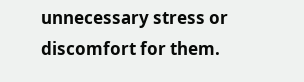unnecessary stress or discomfort for them.